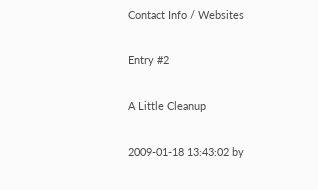Contact Info / Websites

Entry #2

A Little Cleanup

2009-01-18 13:43:02 by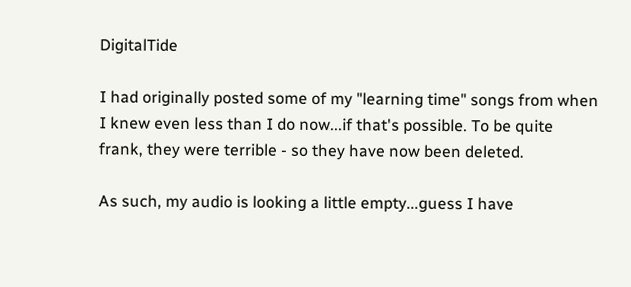DigitalTide

I had originally posted some of my "learning time" songs from when I knew even less than I do now...if that's possible. To be quite frank, they were terrible - so they have now been deleted.

As such, my audio is looking a little empty...guess I have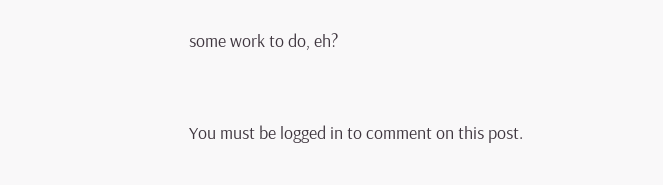some work to do, eh?


You must be logged in to comment on this post.